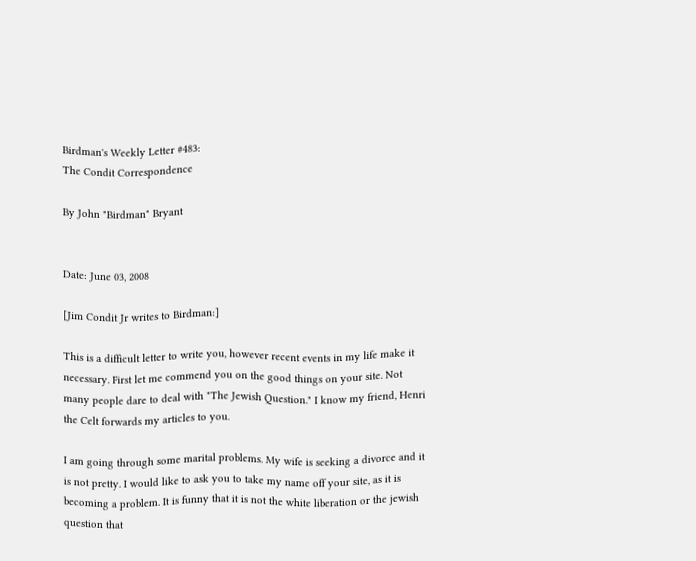Birdman's Weekly Letter #483:
The Condit Correspondence

By John "Birdman" Bryant


Date: June 03, 2008

[Jim Condit Jr writes to Birdman:]

This is a difficult letter to write you, however recent events in my life make it necessary. First let me commend you on the good things on your site. Not many people dare to deal with "The Jewish Question." I know my friend, Henri the Celt forwards my articles to you.

I am going through some marital problems. My wife is seeking a divorce and it is not pretty. I would like to ask you to take my name off your site, as it is becoming a problem. It is funny that it is not the white liberation or the jewish question that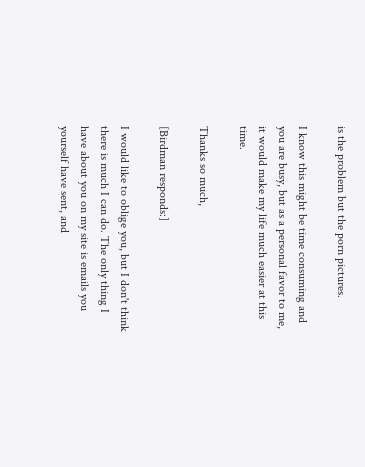is the problem but the porn pictures.

I know this might be time consuming and you are busy, but as a personal favor to me, it would make my life much easier at this time.

Thanks so much,

[Birdman responds:]

I would like to oblige you, but I don't think there is much I can do. The only thing I have about you on my site is emails you yourself have sent, and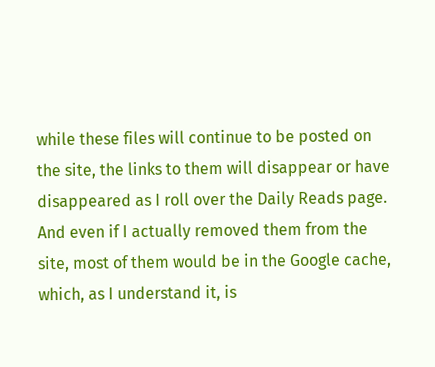while these files will continue to be posted on the site, the links to them will disappear or have disappeared as I roll over the Daily Reads page. And even if I actually removed them from the site, most of them would be in the Google cache, which, as I understand it, is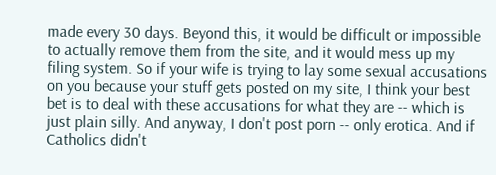made every 30 days. Beyond this, it would be difficult or impossible to actually remove them from the site, and it would mess up my filing system. So if your wife is trying to lay some sexual accusations on you because your stuff gets posted on my site, I think your best bet is to deal with these accusations for what they are -- which is just plain silly. And anyway, I don't post porn -- only erotica. And if Catholics didn't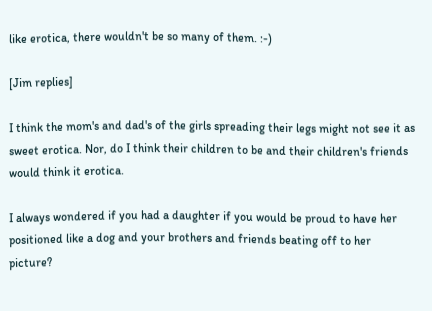like erotica, there wouldn't be so many of them. :-)

[Jim replies]

I think the mom's and dad's of the girls spreading their legs might not see it as sweet erotica. Nor, do I think their children to be and their children's friends would think it erotica.

I always wondered if you had a daughter if you would be proud to have her positioned like a dog and your brothers and friends beating off to her picture?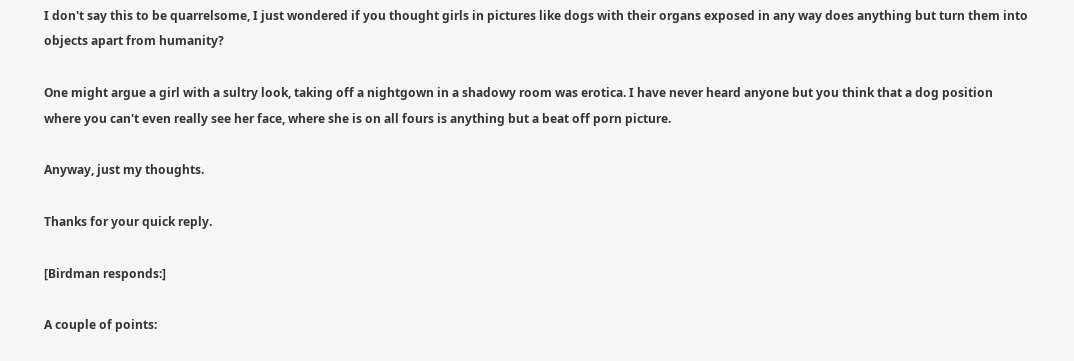I don't say this to be quarrelsome, I just wondered if you thought girls in pictures like dogs with their organs exposed in any way does anything but turn them into objects apart from humanity?

One might argue a girl with a sultry look, taking off a nightgown in a shadowy room was erotica. I have never heard anyone but you think that a dog position where you can't even really see her face, where she is on all fours is anything but a beat off porn picture.

Anyway, just my thoughts.

Thanks for your quick reply.

[Birdman responds:]

A couple of points: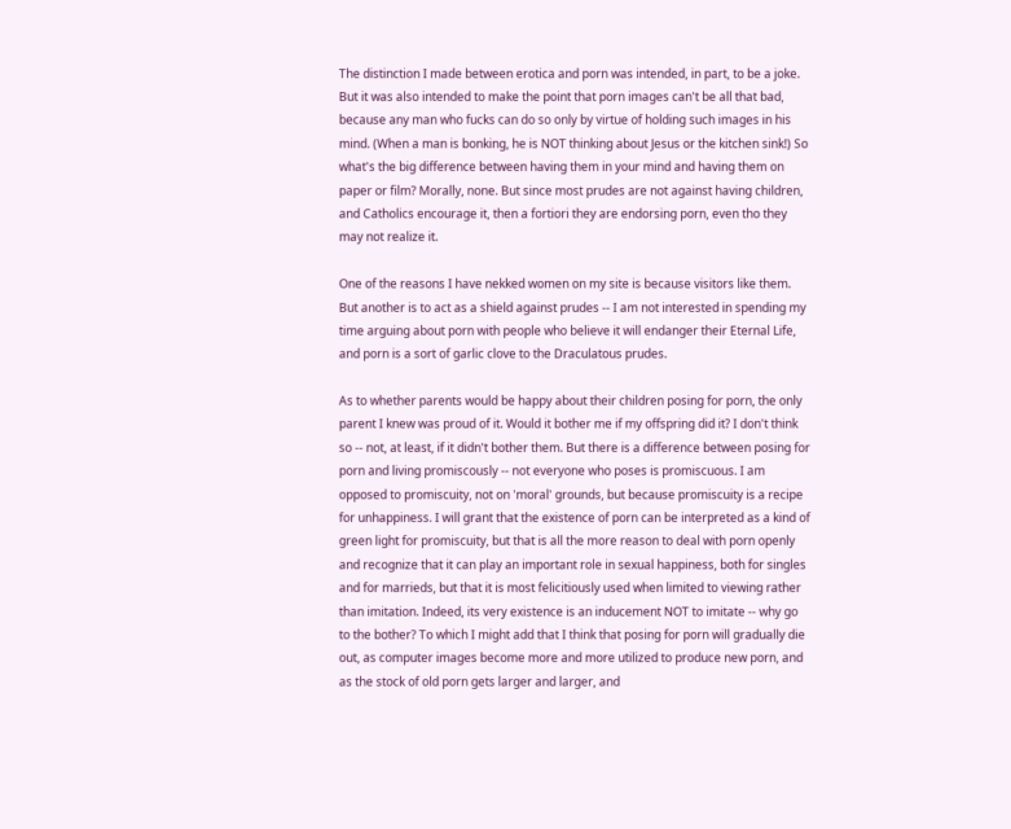The distinction I made between erotica and porn was intended, in part, to be a joke. But it was also intended to make the point that porn images can't be all that bad, because any man who fucks can do so only by virtue of holding such images in his mind. (When a man is bonking, he is NOT thinking about Jesus or the kitchen sink!) So what's the big difference between having them in your mind and having them on paper or film? Morally, none. But since most prudes are not against having children, and Catholics encourage it, then a fortiori they are endorsing porn, even tho they may not realize it.

One of the reasons I have nekked women on my site is because visitors like them. But another is to act as a shield against prudes -- I am not interested in spending my time arguing about porn with people who believe it will endanger their Eternal Life, and porn is a sort of garlic clove to the Draculatous prudes.

As to whether parents would be happy about their children posing for porn, the only parent I knew was proud of it. Would it bother me if my offspring did it? I don't think so -- not, at least, if it didn't bother them. But there is a difference between posing for porn and living promiscously -- not everyone who poses is promiscuous. I am opposed to promiscuity, not on 'moral' grounds, but because promiscuity is a recipe for unhappiness. I will grant that the existence of porn can be interpreted as a kind of green light for promiscuity, but that is all the more reason to deal with porn openly and recognize that it can play an important role in sexual happiness, both for singles and for marrieds, but that it is most felicitiously used when limited to viewing rather than imitation. Indeed, its very existence is an inducement NOT to imitate -- why go to the bother? To which I might add that I think that posing for porn will gradually die out, as computer images become more and more utilized to produce new porn, and as the stock of old porn gets larger and larger, and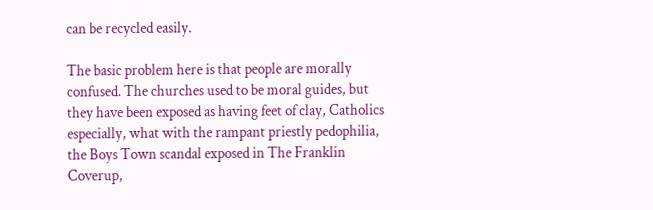can be recycled easily.

The basic problem here is that people are morally confused. The churches used to be moral guides, but they have been exposed as having feet of clay, Catholics especially, what with the rampant priestly pedophilia, the Boys Town scandal exposed in The Franklin Coverup,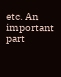etc. An important part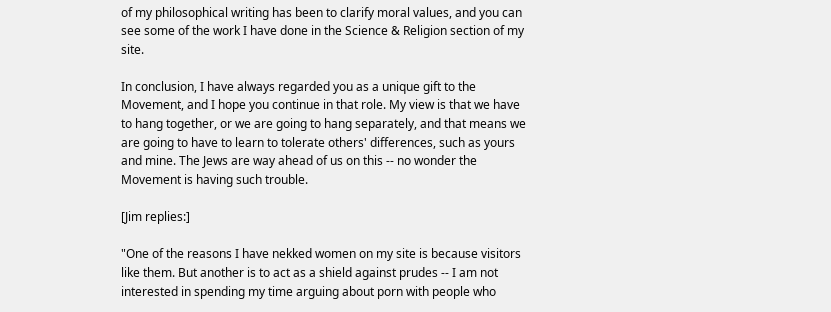of my philosophical writing has been to clarify moral values, and you can see some of the work I have done in the Science & Religion section of my site.

In conclusion, I have always regarded you as a unique gift to the Movement, and I hope you continue in that role. My view is that we have to hang together, or we are going to hang separately, and that means we are going to have to learn to tolerate others' differences, such as yours and mine. The Jews are way ahead of us on this -- no wonder the Movement is having such trouble.

[Jim replies:]

"One of the reasons I have nekked women on my site is because visitors like them. But another is to act as a shield against prudes -- I am not interested in spending my time arguing about porn with people who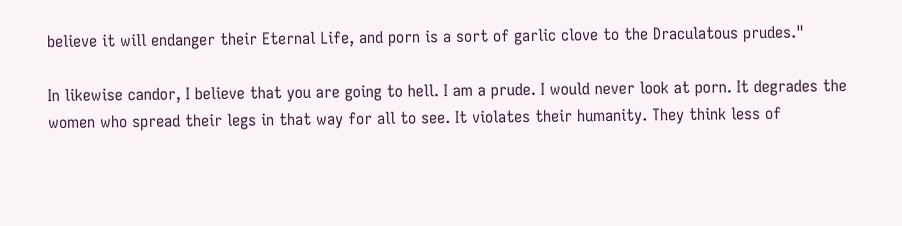believe it will endanger their Eternal Life, and porn is a sort of garlic clove to the Draculatous prudes."

In likewise candor, I believe that you are going to hell. I am a prude. I would never look at porn. It degrades the women who spread their legs in that way for all to see. It violates their humanity. They think less of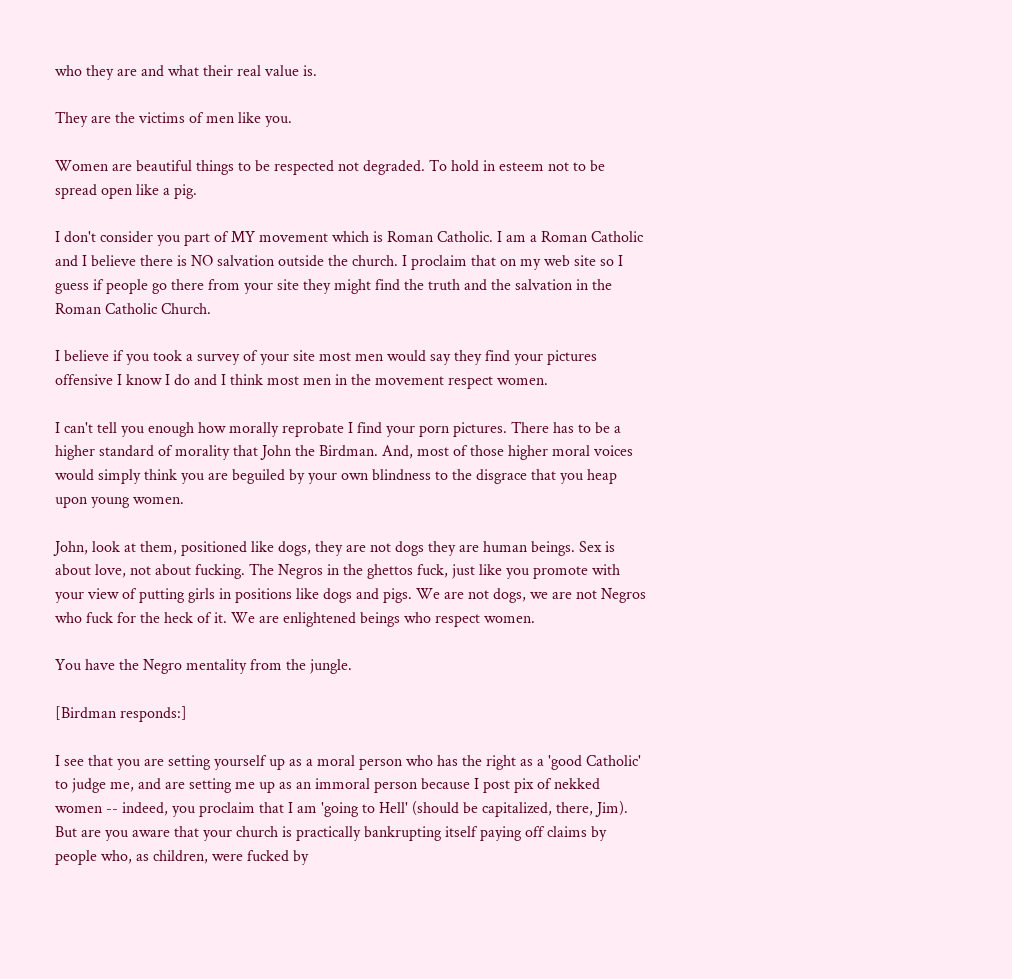who they are and what their real value is.

They are the victims of men like you.

Women are beautiful things to be respected not degraded. To hold in esteem not to be spread open like a pig.

I don't consider you part of MY movement which is Roman Catholic. I am a Roman Catholic and I believe there is NO salvation outside the church. I proclaim that on my web site so I guess if people go there from your site they might find the truth and the salvation in the Roman Catholic Church.

I believe if you took a survey of your site most men would say they find your pictures offensive I know I do and I think most men in the movement respect women.

I can't tell you enough how morally reprobate I find your porn pictures. There has to be a higher standard of morality that John the Birdman. And, most of those higher moral voices would simply think you are beguiled by your own blindness to the disgrace that you heap upon young women.

John, look at them, positioned like dogs, they are not dogs they are human beings. Sex is about love, not about fucking. The Negros in the ghettos fuck, just like you promote with your view of putting girls in positions like dogs and pigs. We are not dogs, we are not Negros who fuck for the heck of it. We are enlightened beings who respect women.

You have the Negro mentality from the jungle.

[Birdman responds:]

I see that you are setting yourself up as a moral person who has the right as a 'good Catholic' to judge me, and are setting me up as an immoral person because I post pix of nekked women -- indeed, you proclaim that I am 'going to Hell' (should be capitalized, there, Jim). But are you aware that your church is practically bankrupting itself paying off claims by people who, as children, were fucked by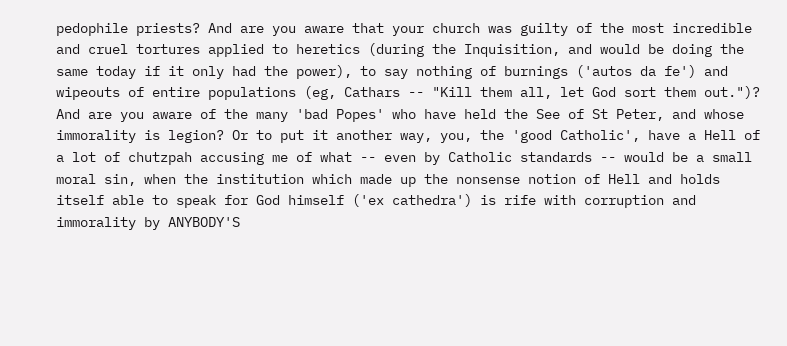pedophile priests? And are you aware that your church was guilty of the most incredible and cruel tortures applied to heretics (during the Inquisition, and would be doing the same today if it only had the power), to say nothing of burnings ('autos da fe') and wipeouts of entire populations (eg, Cathars -- "Kill them all, let God sort them out.")? And are you aware of the many 'bad Popes' who have held the See of St Peter, and whose immorality is legion? Or to put it another way, you, the 'good Catholic', have a Hell of a lot of chutzpah accusing me of what -- even by Catholic standards -- would be a small moral sin, when the institution which made up the nonsense notion of Hell and holds itself able to speak for God himself ('ex cathedra') is rife with corruption and immorality by ANYBODY'S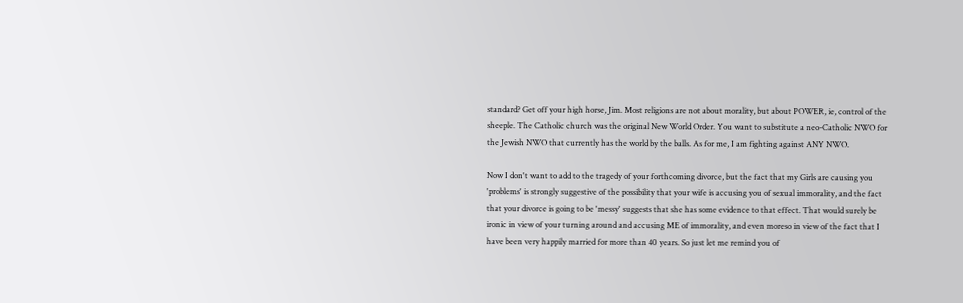standard? Get off your high horse, Jim. Most religions are not about morality, but about POWER, ie, control of the sheeple. The Catholic church was the original New World Order. You want to substitute a neo-Catholic NWO for the Jewish NWO that currently has the world by the balls. As for me, I am fighting against ANY NWO.

Now I don't want to add to the tragedy of your forthcoming divorce, but the fact that my Girls are causing you 'problems' is strongly suggestive of the possibility that your wife is accusing you of sexual immorality, and the fact that your divorce is going to be 'messy' suggests that she has some evidence to that effect. That would surely be ironic in view of your turning around and accusing ME of immorality, and even moreso in view of the fact that I have been very happily married for more than 40 years. So just let me remind you of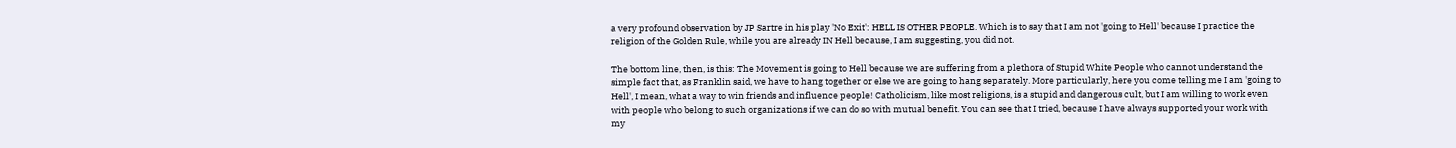a very profound observation by JP Sartre in his play 'No Exit': HELL IS OTHER PEOPLE. Which is to say that I am not 'going to Hell' because I practice the religion of the Golden Rule, while you are already IN Hell because, I am suggesting, you did not.

The bottom line, then, is this: The Movement is going to Hell because we are suffering from a plethora of Stupid White People who cannot understand the simple fact that, as Franklin said, we have to hang together or else we are going to hang separately. More particularly, here you come telling me I am 'going to Hell', I mean, what a way to win friends and influence people! Catholicism, like most religions, is a stupid and dangerous cult, but I am willing to work even with people who belong to such organizations if we can do so with mutual benefit. You can see that I tried, because I have always supported your work with my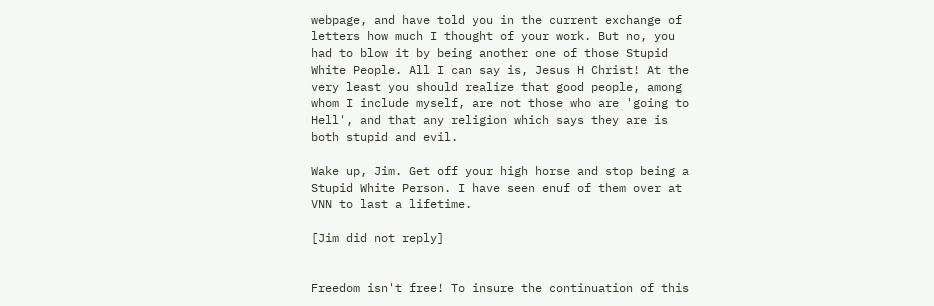webpage, and have told you in the current exchange of letters how much I thought of your work. But no, you had to blow it by being another one of those Stupid White People. All I can say is, Jesus H Christ! At the very least you should realize that good people, among whom I include myself, are not those who are 'going to Hell', and that any religion which says they are is both stupid and evil.

Wake up, Jim. Get off your high horse and stop being a Stupid White Person. I have seen enuf of them over at VNN to last a lifetime.

[Jim did not reply]


Freedom isn't free! To insure the continuation of this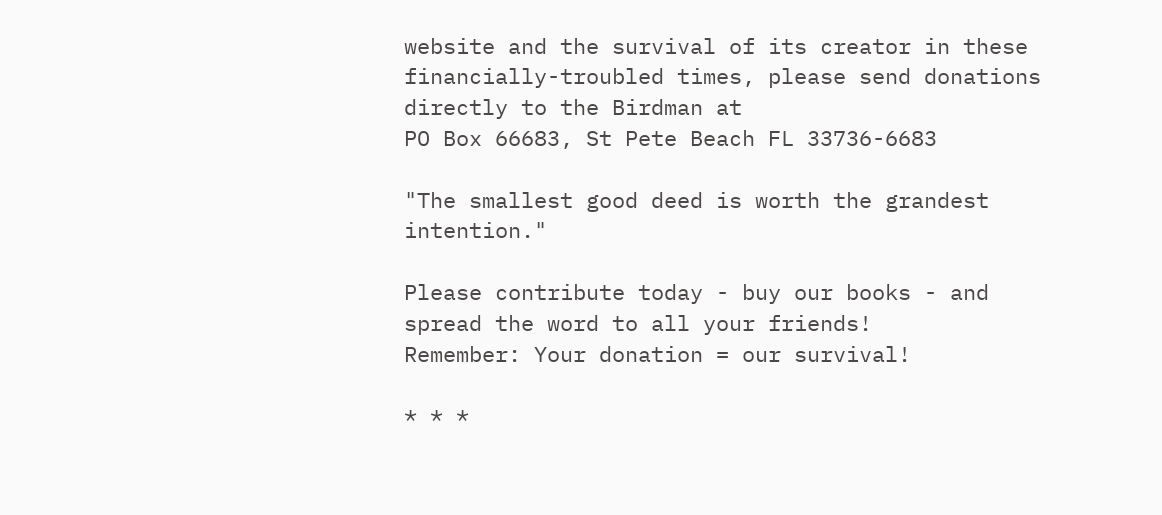website and the survival of its creator in these financially-troubled times, please send donations directly to the Birdman at
PO Box 66683, St Pete Beach FL 33736-6683

"The smallest good deed is worth the grandest intention."

Please contribute today - buy our books - and spread the word to all your friends!
Remember: Your donation = our survival!

* * *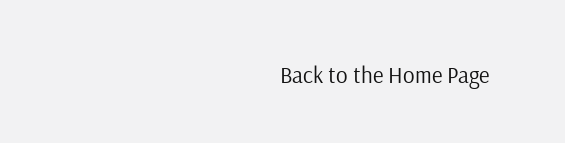Back to the Home Page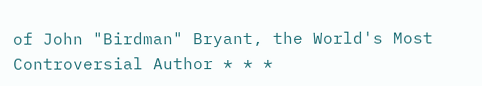of John "Birdman" Bryant, the World's Most Controversial Author * * *